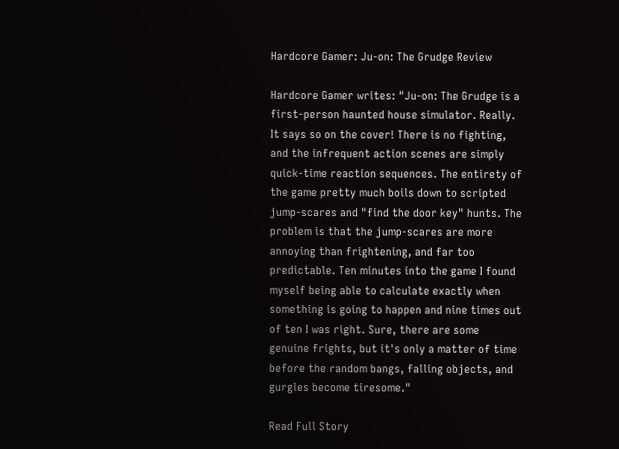Hardcore Gamer: Ju-on: The Grudge Review

Hardcore Gamer writes: "Ju-on: The Grudge is a first-person haunted house simulator. Really. It says so on the cover! There is no fighting, and the infrequent action scenes are simply quick-time reaction sequences. The entirety of the game pretty much boils down to scripted jump-scares and "find the door key" hunts. The problem is that the jump-scares are more annoying than frightening, and far too predictable. Ten minutes into the game I found myself being able to calculate exactly when something is going to happen and nine times out of ten I was right. Sure, there are some genuine frights, but it's only a matter of time before the random bangs, falling objects, and gurgles become tiresome."

Read Full Story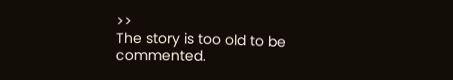>>
The story is too old to be commented.